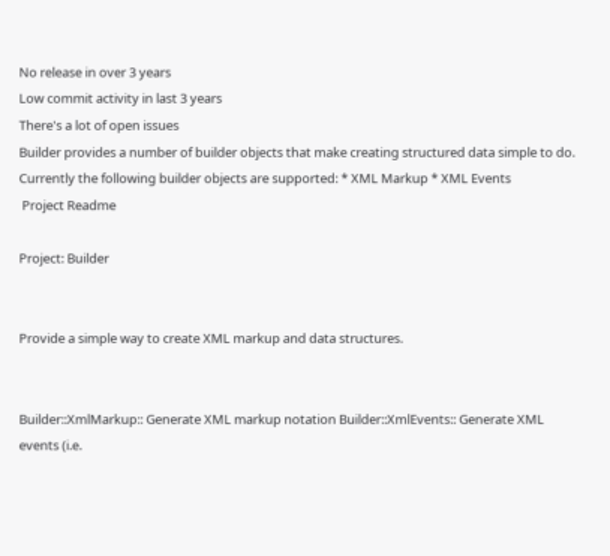No release in over 3 years
Low commit activity in last 3 years
There's a lot of open issues
Builder provides a number of builder objects that make creating structured data simple to do. Currently the following builder objects are supported: * XML Markup * XML Events
 Project Readme

Project: Builder


Provide a simple way to create XML markup and data structures.


Builder::XmlMarkup:: Generate XML markup notation Builder::XmlEvents:: Generate XML events (i.e.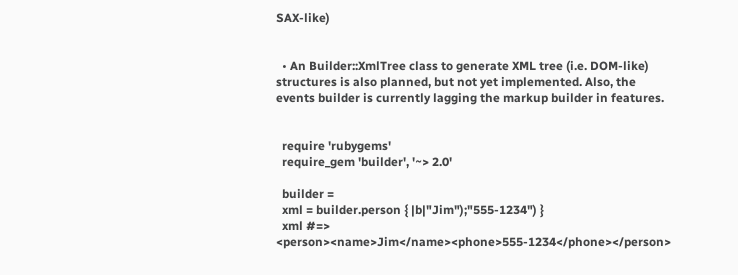SAX-like)


  • An Builder::XmlTree class to generate XML tree (i.e. DOM-like) structures is also planned, but not yet implemented. Also, the events builder is currently lagging the markup builder in features.


  require 'rubygems'
  require_gem 'builder', '~> 2.0'

  builder =
  xml = builder.person { |b|"Jim");"555-1234") }
  xml #=> <person><name>Jim</name><phone>555-1234</phone></person>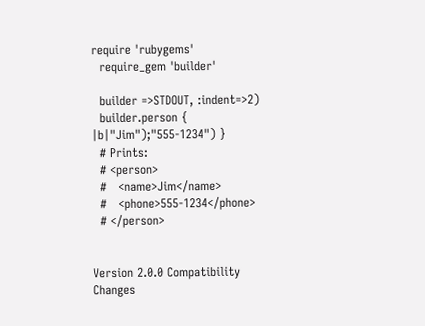require 'rubygems'
  require_gem 'builder'

  builder =>STDOUT, :indent=>2)
  builder.person { |b|"Jim");"555-1234") }
  # Prints:
  # <person>
  #   <name>Jim</name>
  #   <phone>555-1234</phone>
  # </person>


Version 2.0.0 Compatibility Changes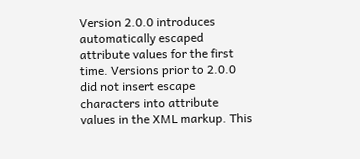Version 2.0.0 introduces automatically escaped attribute values for the first time. Versions prior to 2.0.0 did not insert escape characters into attribute values in the XML markup. This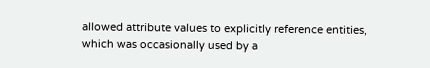allowed attribute values to explicitly reference entities, which was occasionally used by a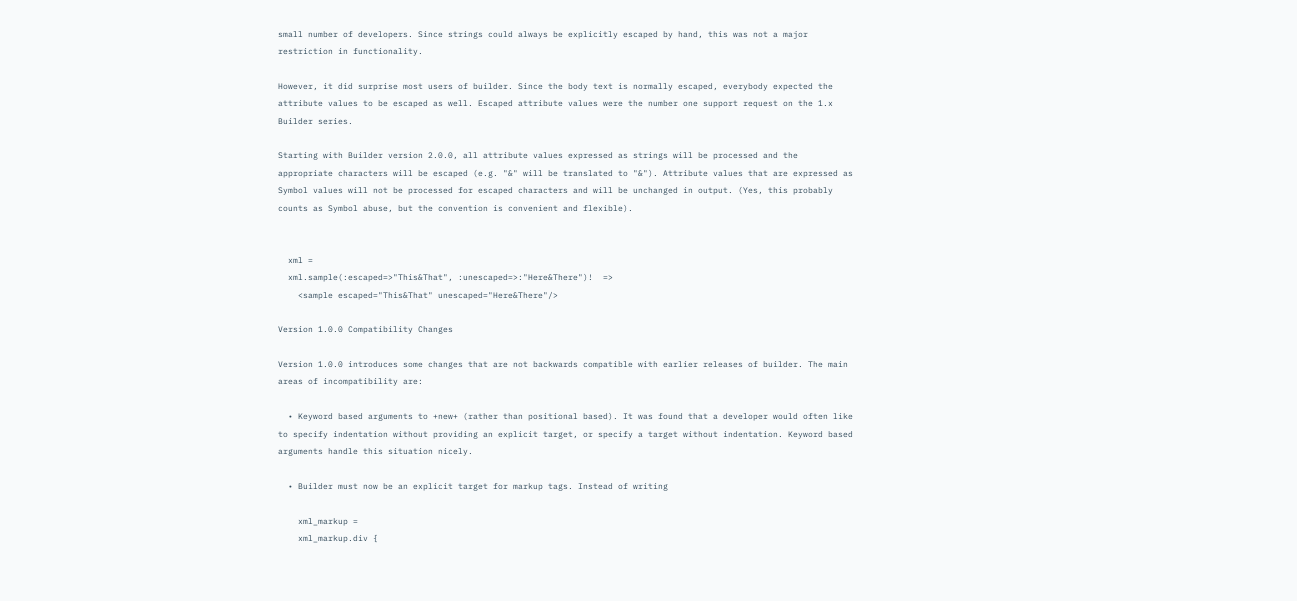small number of developers. Since strings could always be explicitly escaped by hand, this was not a major restriction in functionality.

However, it did surprise most users of builder. Since the body text is normally escaped, everybody expected the attribute values to be escaped as well. Escaped attribute values were the number one support request on the 1.x Builder series.

Starting with Builder version 2.0.0, all attribute values expressed as strings will be processed and the appropriate characters will be escaped (e.g. "&" will be translated to "&"). Attribute values that are expressed as Symbol values will not be processed for escaped characters and will be unchanged in output. (Yes, this probably counts as Symbol abuse, but the convention is convenient and flexible).


  xml =
  xml.sample(:escaped=>"This&That", :unescaped=>:"Here&There")!  =>
    <sample escaped="This&That" unescaped="Here&There"/>

Version 1.0.0 Compatibility Changes

Version 1.0.0 introduces some changes that are not backwards compatible with earlier releases of builder. The main areas of incompatibility are:

  • Keyword based arguments to +new+ (rather than positional based). It was found that a developer would often like to specify indentation without providing an explicit target, or specify a target without indentation. Keyword based arguments handle this situation nicely.

  • Builder must now be an explicit target for markup tags. Instead of writing

    xml_markup =
    xml_markup.div {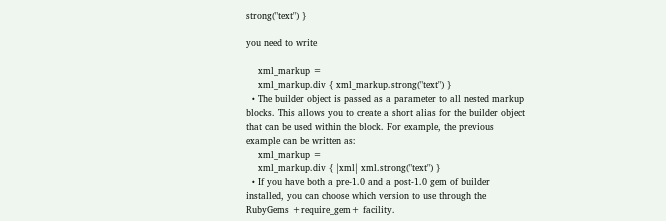strong("text") }

you need to write

    xml_markup =
    xml_markup.div { xml_markup.strong("text") }
  • The builder object is passed as a parameter to all nested markup blocks. This allows you to create a short alias for the builder object that can be used within the block. For example, the previous example can be written as:
    xml_markup =
    xml_markup.div { |xml| xml.strong("text") }
  • If you have both a pre-1.0 and a post-1.0 gem of builder installed, you can choose which version to use through the RubyGems +require_gem+ facility.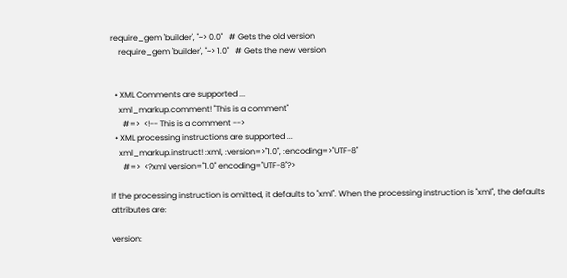require_gem 'builder', "~> 0.0"   # Gets the old version
    require_gem 'builder', "~> 1.0"   # Gets the new version


  • XML Comments are supported ...
    xml_markup.comment! "This is a comment"
      #=>  <!-- This is a comment -->
  • XML processing instructions are supported ...
    xml_markup.instruct! :xml, :version=>"1.0", :encoding=>"UTF-8"
      #=>  <?xml version="1.0" encoding="UTF-8"?>

If the processing instruction is omitted, it defaults to "xml". When the processing instruction is "xml", the defaults attributes are:

version: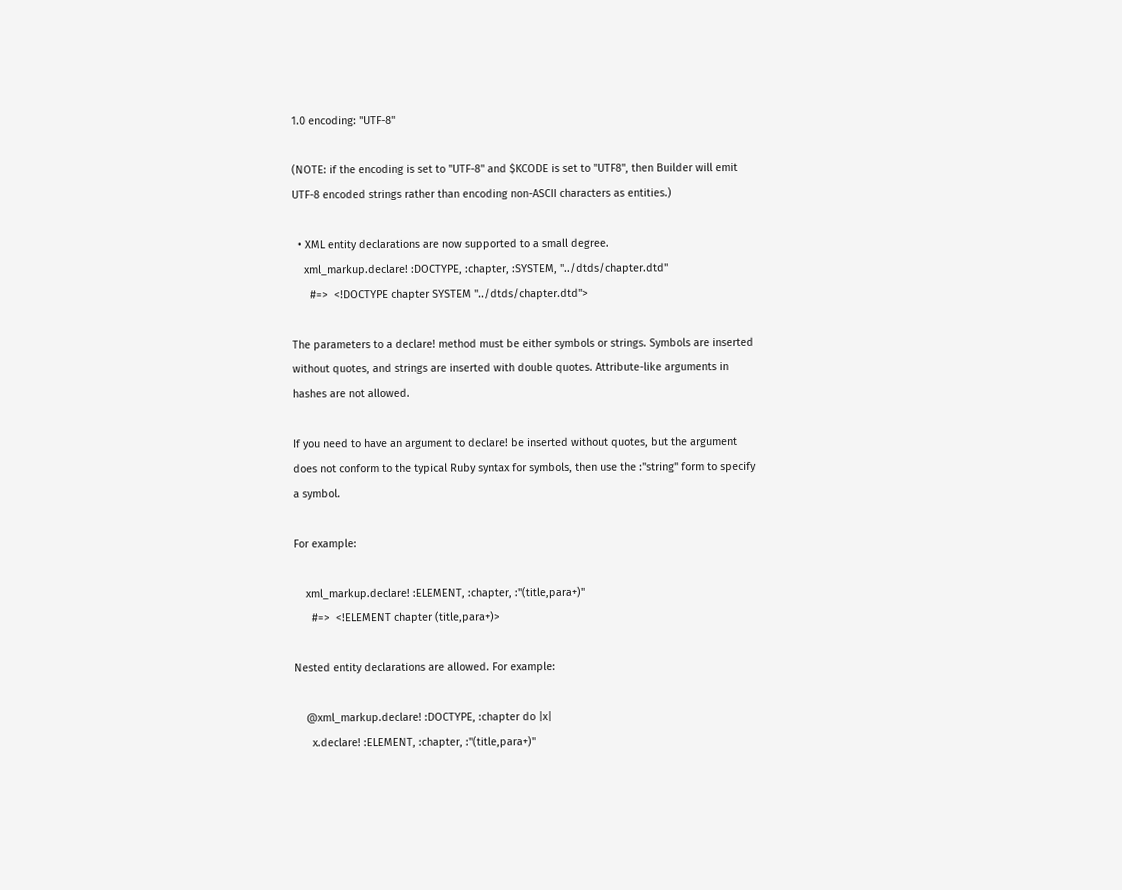1.0 encoding: "UTF-8"

(NOTE: if the encoding is set to "UTF-8" and $KCODE is set to "UTF8", then Builder will emit UTF-8 encoded strings rather than encoding non-ASCII characters as entities.)

  • XML entity declarations are now supported to a small degree.
    xml_markup.declare! :DOCTYPE, :chapter, :SYSTEM, "../dtds/chapter.dtd"
      #=>  <!DOCTYPE chapter SYSTEM "../dtds/chapter.dtd">

The parameters to a declare! method must be either symbols or strings. Symbols are inserted without quotes, and strings are inserted with double quotes. Attribute-like arguments in hashes are not allowed.

If you need to have an argument to declare! be inserted without quotes, but the argument does not conform to the typical Ruby syntax for symbols, then use the :"string" form to specify a symbol.

For example:

    xml_markup.declare! :ELEMENT, :chapter, :"(title,para+)"
      #=>  <!ELEMENT chapter (title,para+)>

Nested entity declarations are allowed. For example:

    @xml_markup.declare! :DOCTYPE, :chapter do |x|
      x.declare! :ELEMENT, :chapter, :"(title,para+)"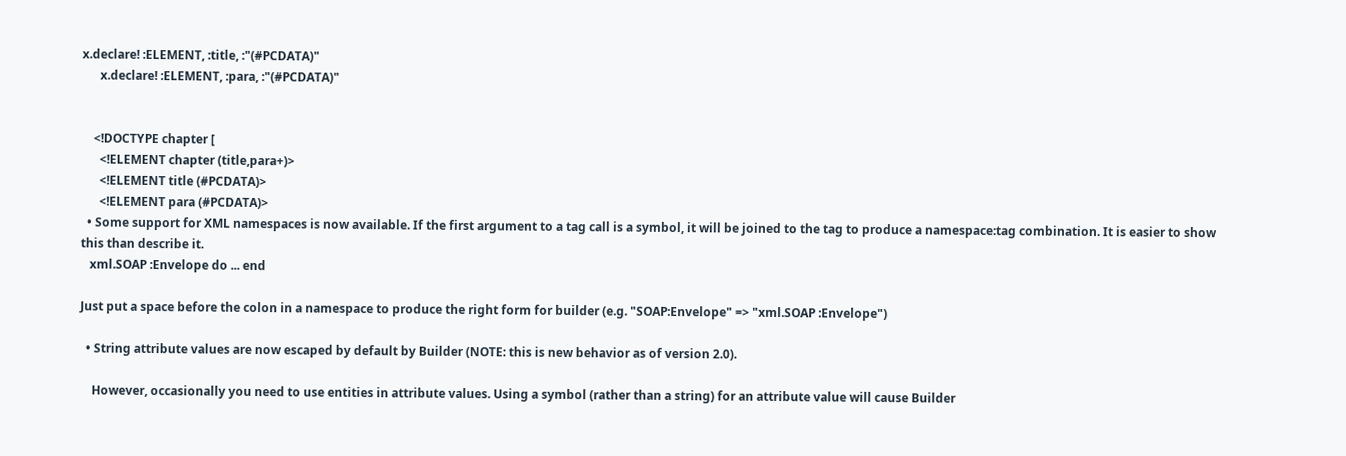x.declare! :ELEMENT, :title, :"(#PCDATA)"
      x.declare! :ELEMENT, :para, :"(#PCDATA)"


    <!DOCTYPE chapter [
      <!ELEMENT chapter (title,para+)>
      <!ELEMENT title (#PCDATA)>
      <!ELEMENT para (#PCDATA)>
  • Some support for XML namespaces is now available. If the first argument to a tag call is a symbol, it will be joined to the tag to produce a namespace:tag combination. It is easier to show this than describe it.
   xml.SOAP :Envelope do ... end

Just put a space before the colon in a namespace to produce the right form for builder (e.g. "SOAP:Envelope" => "xml.SOAP :Envelope")

  • String attribute values are now escaped by default by Builder (NOTE: this is new behavior as of version 2.0).

    However, occasionally you need to use entities in attribute values. Using a symbol (rather than a string) for an attribute value will cause Builder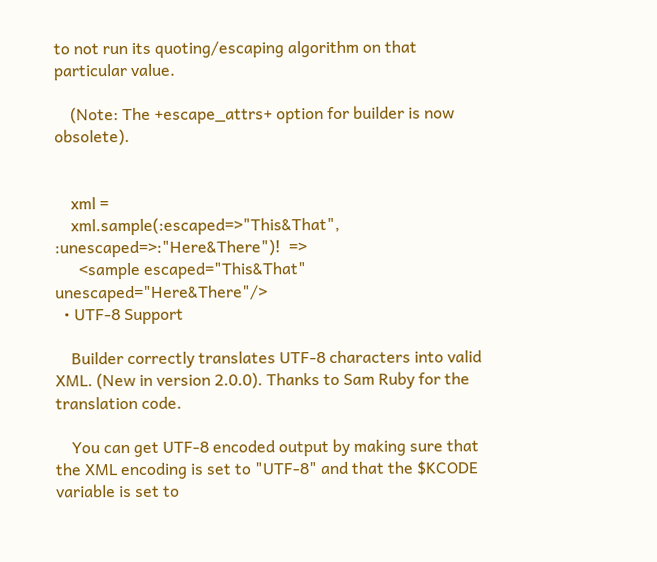to not run its quoting/escaping algorithm on that particular value.

    (Note: The +escape_attrs+ option for builder is now obsolete).


    xml =
    xml.sample(:escaped=>"This&That", :unescaped=>:"Here&There")!  =>
      <sample escaped="This&That" unescaped="Here&There"/>
  • UTF-8 Support

    Builder correctly translates UTF-8 characters into valid XML. (New in version 2.0.0). Thanks to Sam Ruby for the translation code.

    You can get UTF-8 encoded output by making sure that the XML encoding is set to "UTF-8" and that the $KCODE variable is set to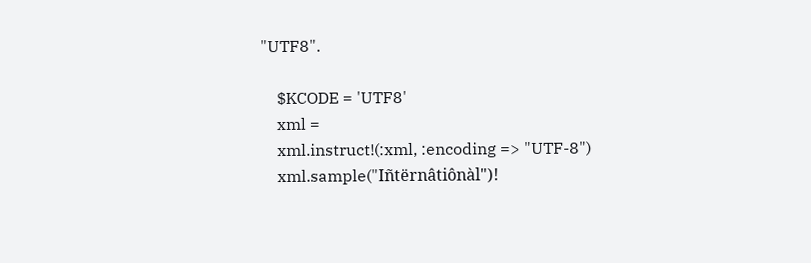"UTF8".

    $KCODE = 'UTF8'
    xml =
    xml.instruct!(:xml, :encoding => "UTF-8")
    xml.sample("Iñtërnâtiônàl")!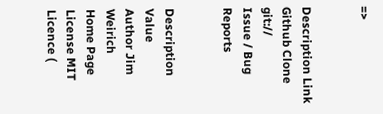=>


Description Link
Github Clone git://
Issue / Bug Reports


Description Value
Author Jim Weirich
Home Page
License MIT Licence (